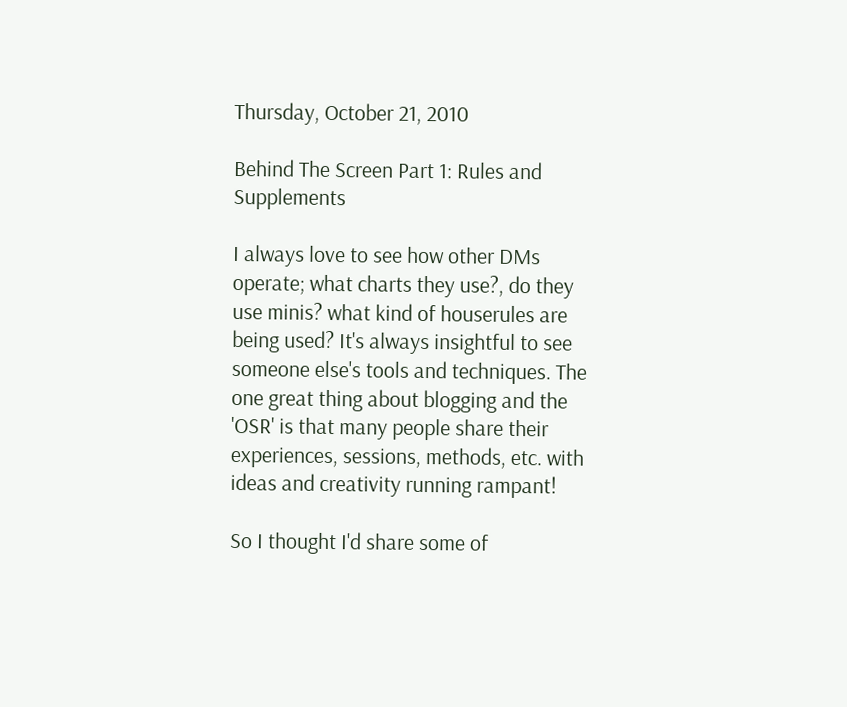Thursday, October 21, 2010

Behind The Screen Part 1: Rules and Supplements

I always love to see how other DMs operate; what charts they use?, do they use minis? what kind of houserules are being used? It's always insightful to see someone else's tools and techniques. The one great thing about blogging and the 'OSR' is that many people share their experiences, sessions, methods, etc. with ideas and creativity running rampant!

So I thought I'd share some of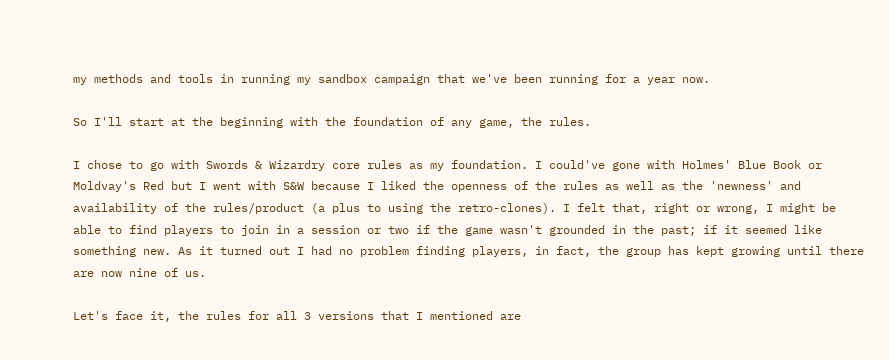my methods and tools in running my sandbox campaign that we've been running for a year now.

So I'll start at the beginning with the foundation of any game, the rules.

I chose to go with Swords & Wizardry core rules as my foundation. I could've gone with Holmes' Blue Book or Moldvay's Red but I went with S&W because I liked the openness of the rules as well as the 'newness' and availability of the rules/product (a plus to using the retro-clones). I felt that, right or wrong, I might be able to find players to join in a session or two if the game wasn't grounded in the past; if it seemed like something new. As it turned out I had no problem finding players, in fact, the group has kept growing until there are now nine of us.

Let's face it, the rules for all 3 versions that I mentioned are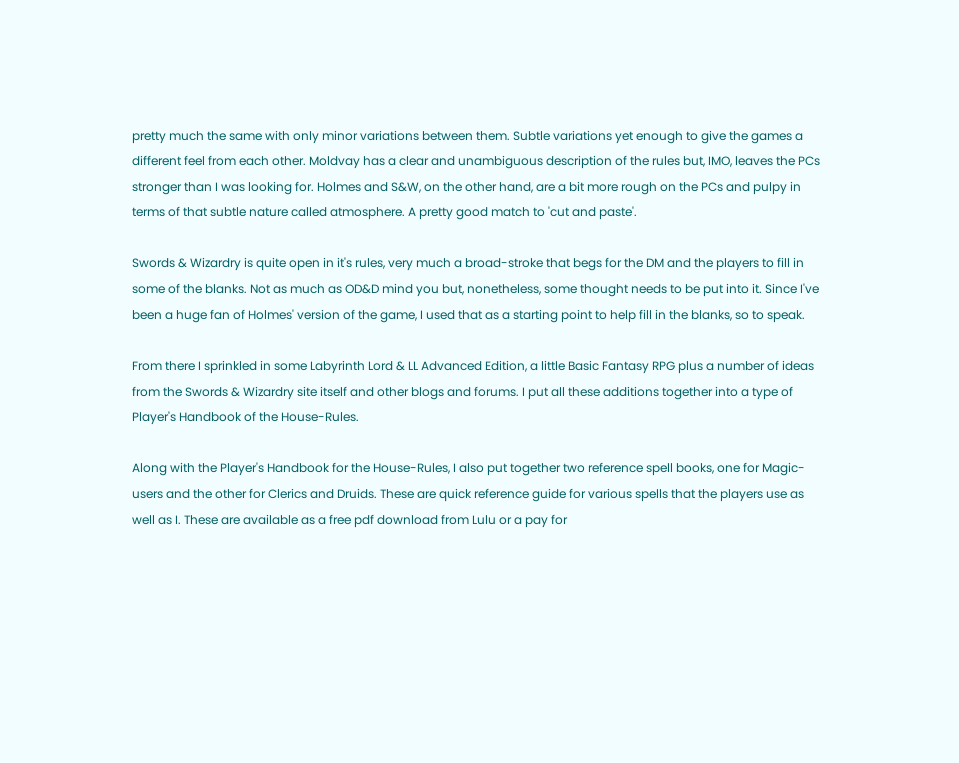pretty much the same with only minor variations between them. Subtle variations yet enough to give the games a different feel from each other. Moldvay has a clear and unambiguous description of the rules but, IMO, leaves the PCs stronger than I was looking for. Holmes and S&W, on the other hand, are a bit more rough on the PCs and pulpy in terms of that subtle nature called atmosphere. A pretty good match to 'cut and paste'.

Swords & Wizardry is quite open in it's rules, very much a broad-stroke that begs for the DM and the players to fill in some of the blanks. Not as much as OD&D mind you but, nonetheless, some thought needs to be put into it. Since I've been a huge fan of Holmes' version of the game, I used that as a starting point to help fill in the blanks, so to speak.

From there I sprinkled in some Labyrinth Lord & LL Advanced Edition, a little Basic Fantasy RPG plus a number of ideas from the Swords & Wizardry site itself and other blogs and forums. I put all these additions together into a type of Player's Handbook of the House-Rules.

Along with the Player's Handbook for the House-Rules, I also put together two reference spell books, one for Magic-users and the other for Clerics and Druids. These are quick reference guide for various spells that the players use as well as I. These are available as a free pdf download from Lulu or a pay for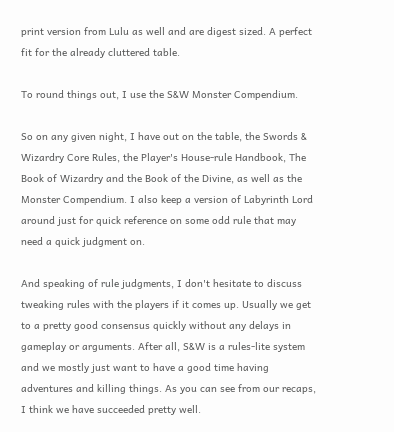print version from Lulu as well and are digest sized. A perfect fit for the already cluttered table.

To round things out, I use the S&W Monster Compendium.

So on any given night, I have out on the table, the Swords & Wizardry Core Rules, the Player's House-rule Handbook, The Book of Wizardry and the Book of the Divine, as well as the Monster Compendium. I also keep a version of Labyrinth Lord around just for quick reference on some odd rule that may need a quick judgment on.

And speaking of rule judgments, I don't hesitate to discuss tweaking rules with the players if it comes up. Usually we get to a pretty good consensus quickly without any delays in gameplay or arguments. After all, S&W is a rules-lite system and we mostly just want to have a good time having adventures and killing things. As you can see from our recaps, I think we have succeeded pretty well.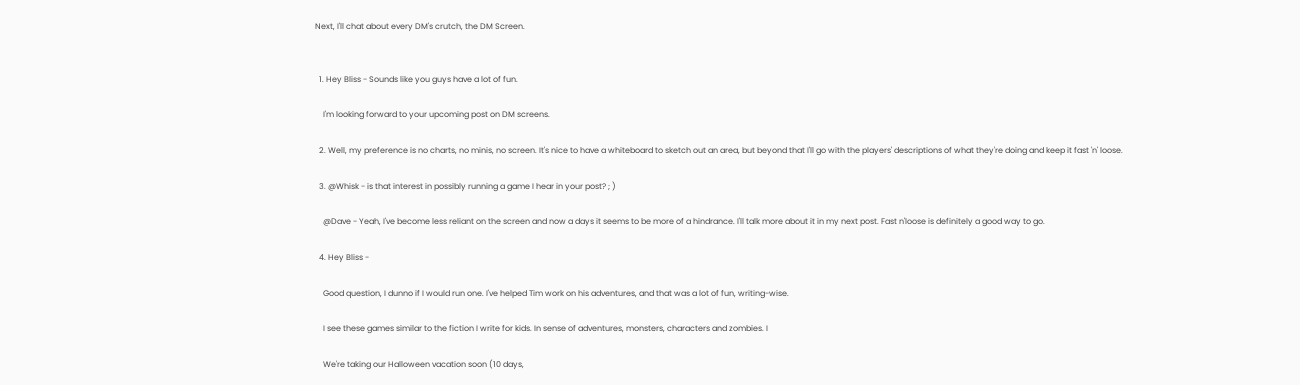Next, I'll chat about every DM's crutch, the DM Screen.


  1. Hey Bliss - Sounds like you guys have a lot of fun.

    I'm looking forward to your upcoming post on DM screens.

  2. Well, my preference is no charts, no minis, no screen. It's nice to have a whiteboard to sketch out an area, but beyond that I'll go with the players' descriptions of what they're doing and keep it fast 'n' loose.

  3. @Whisk - is that interest in possibly running a game I hear in your post? ; )

    @Dave - Yeah, I've become less reliant on the screen and now a days it seems to be more of a hindrance. I'll talk more about it in my next post. Fast n'loose is definitely a good way to go.

  4. Hey Bliss -

    Good question, I dunno if I would run one. I've helped Tim work on his adventures, and that was a lot of fun, writing-wise.

    I see these games similar to the fiction I write for kids. In sense of adventures, monsters, characters and zombies. I

    We're taking our Halloween vacation soon (10 days,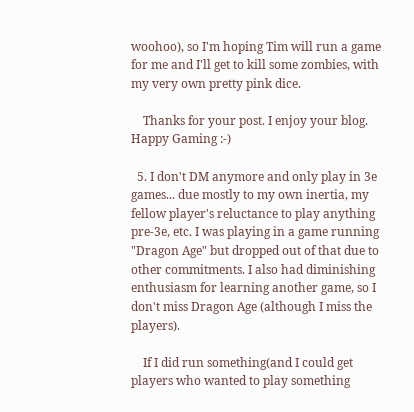woohoo), so I'm hoping Tim will run a game for me and I'll get to kill some zombies, with my very own pretty pink dice.

    Thanks for your post. I enjoy your blog. Happy Gaming :-)

  5. I don't DM anymore and only play in 3e games... due mostly to my own inertia, my fellow player's reluctance to play anything pre-3e, etc. I was playing in a game running "Dragon Age" but dropped out of that due to other commitments. I also had diminishing enthusiasm for learning another game, so I don't miss Dragon Age (although I miss the players).

    If I did run something(and I could get players who wanted to play something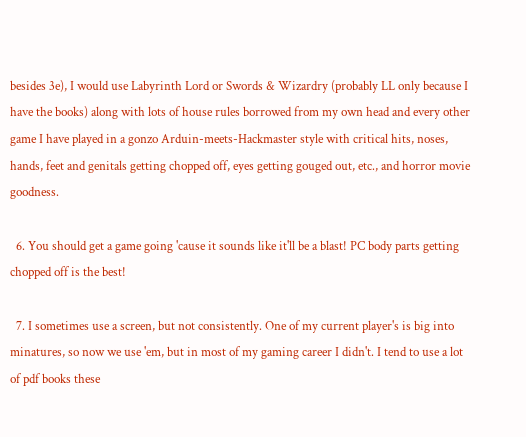besides 3e), I would use Labyrinth Lord or Swords & Wizardry (probably LL only because I have the books) along with lots of house rules borrowed from my own head and every other game I have played in a gonzo Arduin-meets-Hackmaster style with critical hits, noses, hands, feet and genitals getting chopped off, eyes getting gouged out, etc., and horror movie goodness.

  6. You should get a game going 'cause it sounds like it'll be a blast! PC body parts getting chopped off is the best!

  7. I sometimes use a screen, but not consistently. One of my current player's is big into minatures, so now we use 'em, but in most of my gaming career I didn't. I tend to use a lot of pdf books these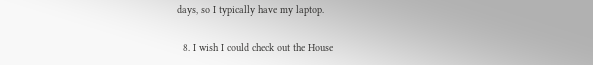days, so I typically have my laptop.

  8. I wish I could check out the House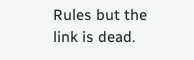Rules but the link is dead.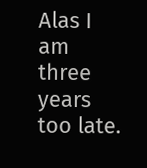Alas I am three years too late.